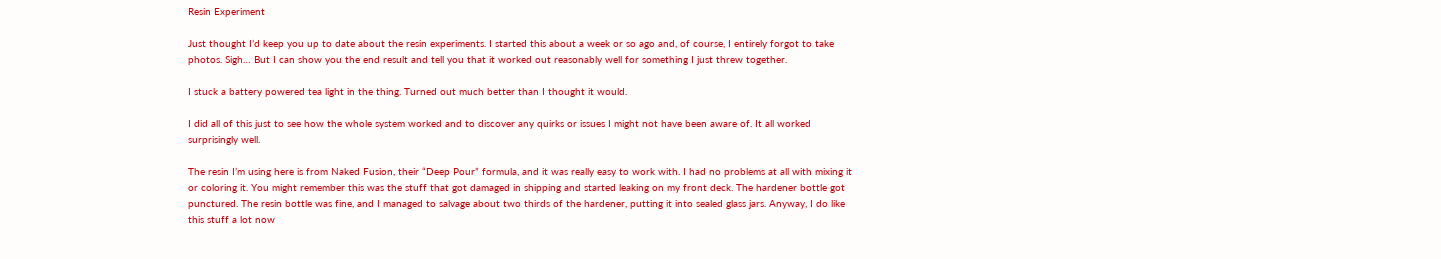Resin Experiment

Just thought I’d keep you up to date about the resin experiments. I started this about a week or so ago and, of course, I entirely forgot to take photos. Sigh… But I can show you the end result and tell you that it worked out reasonably well for something I just threw together.

I stuck a battery powered tea light in the thing. Turned out much better than I thought it would.

I did all of this just to see how the whole system worked and to discover any quirks or issues I might not have been aware of. It all worked surprisingly well.

The resin I’m using here is from Naked Fusion, their “Deep Pour” formula, and it was really easy to work with. I had no problems at all with mixing it or coloring it. You might remember this was the stuff that got damaged in shipping and started leaking on my front deck. The hardener bottle got punctured. The resin bottle was fine, and I managed to salvage about two thirds of the hardener, putting it into sealed glass jars. Anyway, I do like this stuff a lot now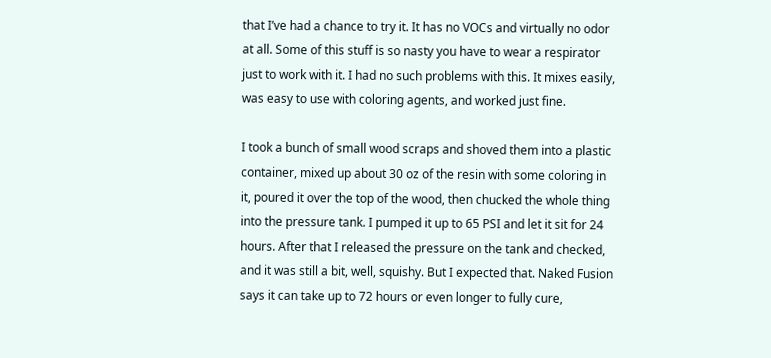that I’ve had a chance to try it. It has no VOCs and virtually no odor at all. Some of this stuff is so nasty you have to wear a respirator just to work with it. I had no such problems with this. It mixes easily, was easy to use with coloring agents, and worked just fine.

I took a bunch of small wood scraps and shoved them into a plastic container, mixed up about 30 oz of the resin with some coloring in it, poured it over the top of the wood, then chucked the whole thing into the pressure tank. I pumped it up to 65 PSI and let it sit for 24 hours. After that I released the pressure on the tank and checked, and it was still a bit, well, squishy. But I expected that. Naked Fusion says it can take up to 72 hours or even longer to fully cure,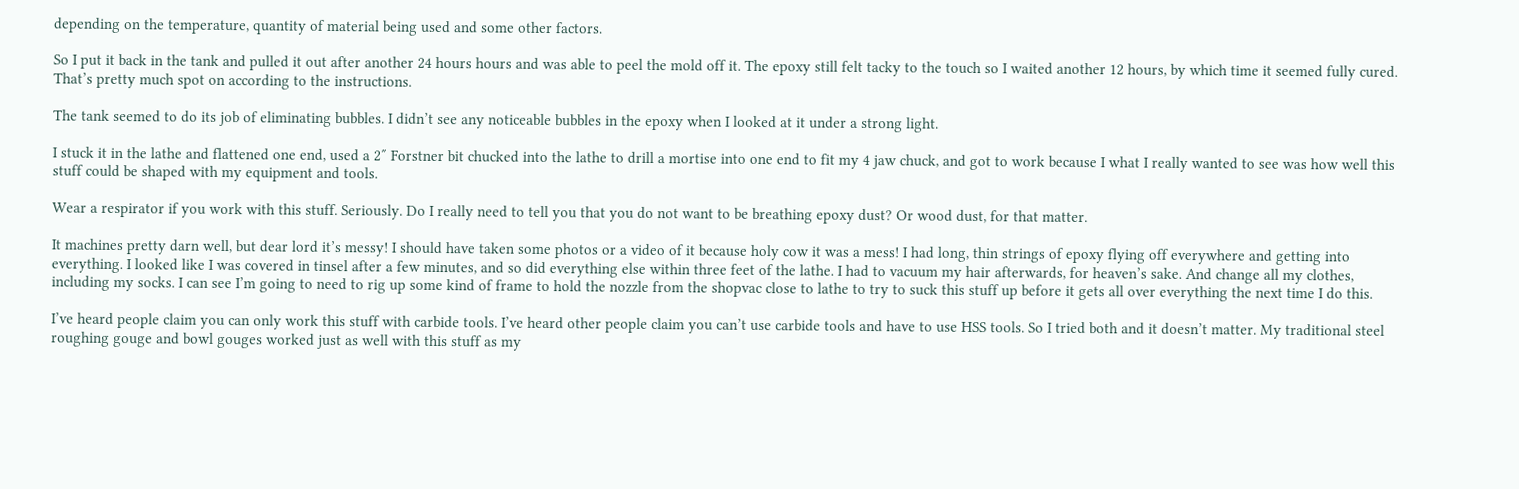depending on the temperature, quantity of material being used and some other factors.

So I put it back in the tank and pulled it out after another 24 hours hours and was able to peel the mold off it. The epoxy still felt tacky to the touch so I waited another 12 hours, by which time it seemed fully cured. That’s pretty much spot on according to the instructions.

The tank seemed to do its job of eliminating bubbles. I didn’t see any noticeable bubbles in the epoxy when I looked at it under a strong light.

I stuck it in the lathe and flattened one end, used a 2″ Forstner bit chucked into the lathe to drill a mortise into one end to fit my 4 jaw chuck, and got to work because I what I really wanted to see was how well this stuff could be shaped with my equipment and tools.

Wear a respirator if you work with this stuff. Seriously. Do I really need to tell you that you do not want to be breathing epoxy dust? Or wood dust, for that matter.

It machines pretty darn well, but dear lord it’s messy! I should have taken some photos or a video of it because holy cow it was a mess! I had long, thin strings of epoxy flying off everywhere and getting into everything. I looked like I was covered in tinsel after a few minutes, and so did everything else within three feet of the lathe. I had to vacuum my hair afterwards, for heaven’s sake. And change all my clothes, including my socks. I can see I’m going to need to rig up some kind of frame to hold the nozzle from the shopvac close to lathe to try to suck this stuff up before it gets all over everything the next time I do this.

I’ve heard people claim you can only work this stuff with carbide tools. I’ve heard other people claim you can’t use carbide tools and have to use HSS tools. So I tried both and it doesn’t matter. My traditional steel roughing gouge and bowl gouges worked just as well with this stuff as my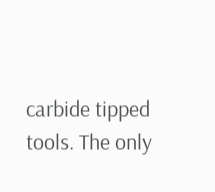carbide tipped tools. The only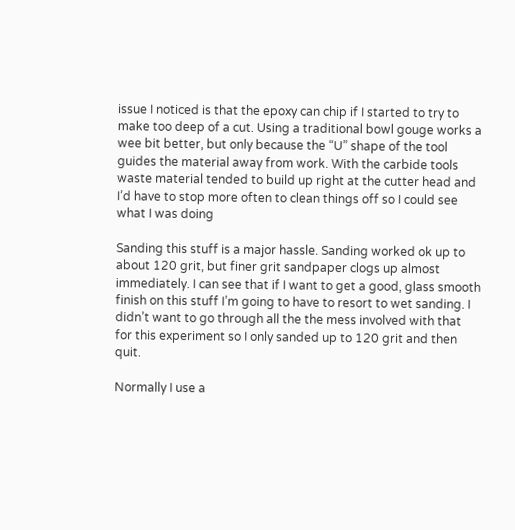issue I noticed is that the epoxy can chip if I started to try to make too deep of a cut. Using a traditional bowl gouge works a wee bit better, but only because the “U” shape of the tool guides the material away from work. With the carbide tools waste material tended to build up right at the cutter head and I’d have to stop more often to clean things off so I could see what I was doing

Sanding this stuff is a major hassle. Sanding worked ok up to about 120 grit, but finer grit sandpaper clogs up almost immediately. I can see that if I want to get a good, glass smooth finish on this stuff I’m going to have to resort to wet sanding. I didn’t want to go through all the the mess involved with that for this experiment so I only sanded up to 120 grit and then quit.

Normally I use a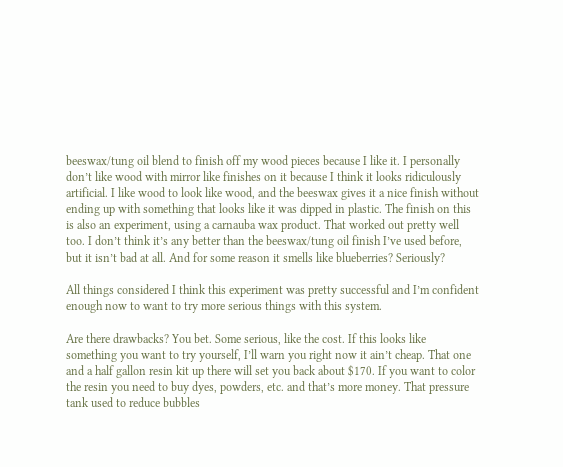beeswax/tung oil blend to finish off my wood pieces because I like it. I personally don’t like wood with mirror like finishes on it because I think it looks ridiculously artificial. I like wood to look like wood, and the beeswax gives it a nice finish without ending up with something that looks like it was dipped in plastic. The finish on this is also an experiment, using a carnauba wax product. That worked out pretty well too. I don’t think it’s any better than the beeswax/tung oil finish I’ve used before, but it isn’t bad at all. And for some reason it smells like blueberries? Seriously?

All things considered I think this experiment was pretty successful and I’m confident enough now to want to try more serious things with this system.

Are there drawbacks? You bet. Some serious, like the cost. If this looks like something you want to try yourself, I’ll warn you right now it ain’t cheap. That one and a half gallon resin kit up there will set you back about $170. If you want to color the resin you need to buy dyes, powders, etc. and that’s more money. That pressure tank used to reduce bubbles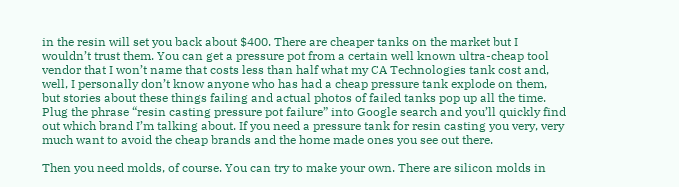in the resin will set you back about $400. There are cheaper tanks on the market but I wouldn’t trust them. You can get a pressure pot from a certain well known ultra-cheap tool vendor that I won’t name that costs less than half what my CA Technologies tank cost and, well, I personally don’t know anyone who has had a cheap pressure tank explode on them, but stories about these things failing and actual photos of failed tanks pop up all the time. Plug the phrase “resin casting pressure pot failure” into Google search and you’ll quickly find out which brand I’m talking about. If you need a pressure tank for resin casting you very, very much want to avoid the cheap brands and the home made ones you see out there.

Then you need molds, of course. You can try to make your own. There are silicon molds in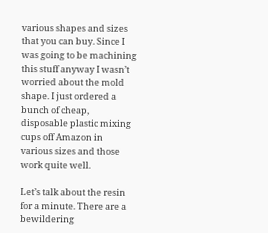various shapes and sizes that you can buy. Since I was going to be machining this stuff anyway I wasn’t worried about the mold shape. I just ordered a bunch of cheap, disposable plastic mixing cups off Amazon in various sizes and those work quite well.

Let’s talk about the resin for a minute. There are a bewildering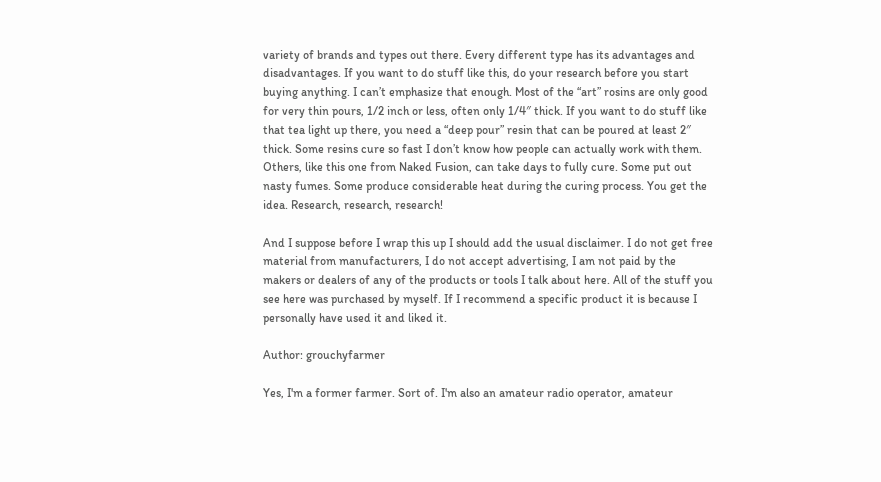variety of brands and types out there. Every different type has its advantages and disadvantages. If you want to do stuff like this, do your research before you start buying anything. I can’t emphasize that enough. Most of the “art” rosins are only good for very thin pours, 1/2 inch or less, often only 1/4″ thick. If you want to do stuff like that tea light up there, you need a “deep pour” resin that can be poured at least 2″ thick. Some resins cure so fast I don’t know how people can actually work with them. Others, like this one from Naked Fusion, can take days to fully cure. Some put out nasty fumes. Some produce considerable heat during the curing process. You get the idea. Research, research, research!

And I suppose before I wrap this up I should add the usual disclaimer. I do not get free material from manufacturers, I do not accept advertising, I am not paid by the makers or dealers of any of the products or tools I talk about here. All of the stuff you see here was purchased by myself. If I recommend a specific product it is because I personally have used it and liked it.

Author: grouchyfarmer

Yes, I'm a former farmer. Sort of. I'm also an amateur radio operator, amateur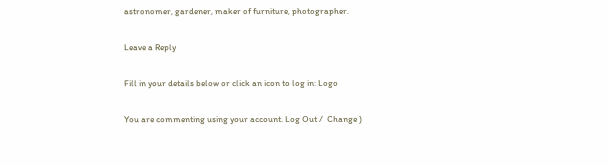astronomer, gardener, maker of furniture, photographer.

Leave a Reply

Fill in your details below or click an icon to log in: Logo

You are commenting using your account. Log Out /  Change )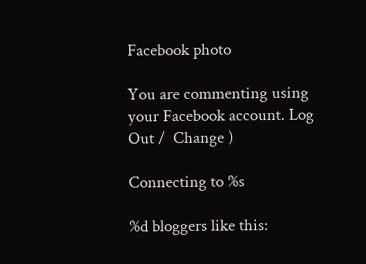Facebook photo

You are commenting using your Facebook account. Log Out /  Change )

Connecting to %s

%d bloggers like this: